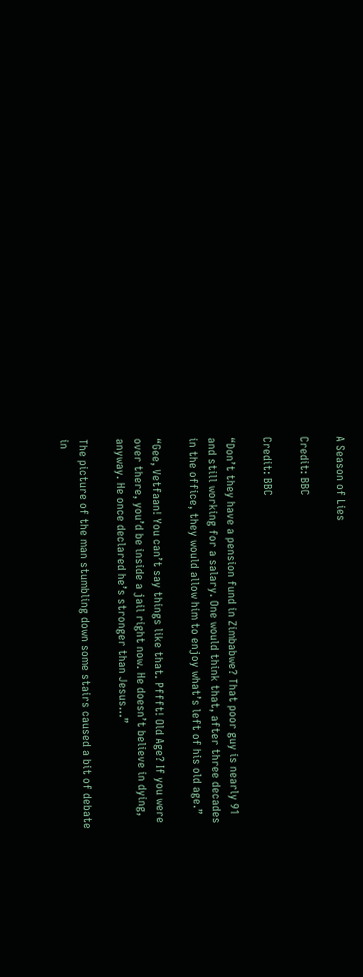A Season of Lies

Credit: BBC

Credit: BBC

“Don’t they have a pension fund in Zimbabwe? That poor guy is nearly 91 and still working for a salary. One would think that, after three decades in the office, they would allow him to enjoy what’s left of his old age.”

“Gee, Vetfaan! You can’t say things like that. Pffft! Old Age? If you were over there, you’d be inside a jail right now. He doesn’t believe in dying, anyway. He once declared he’s stronger than Jesus…”

The picture of the man stumbling down some stairs caused a bit of debate in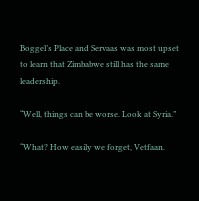Boggel’s Place and Servaas was most upset to learn that Zimbabwe still has the same leadership.

“Well, things can be worse. Look at Syria.”

“What? How easily we forget, Vetfaan.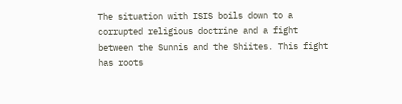The situation with ISIS boils down to a corrupted religious doctrine and a fight between the Sunnis and the Shiites. This fight has roots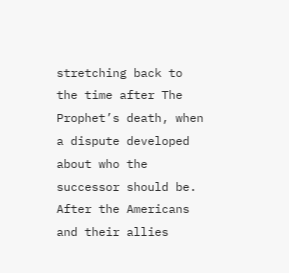stretching back to the time after The Prophet’s death, when a dispute developed about who the successor should be. After the Americans and their allies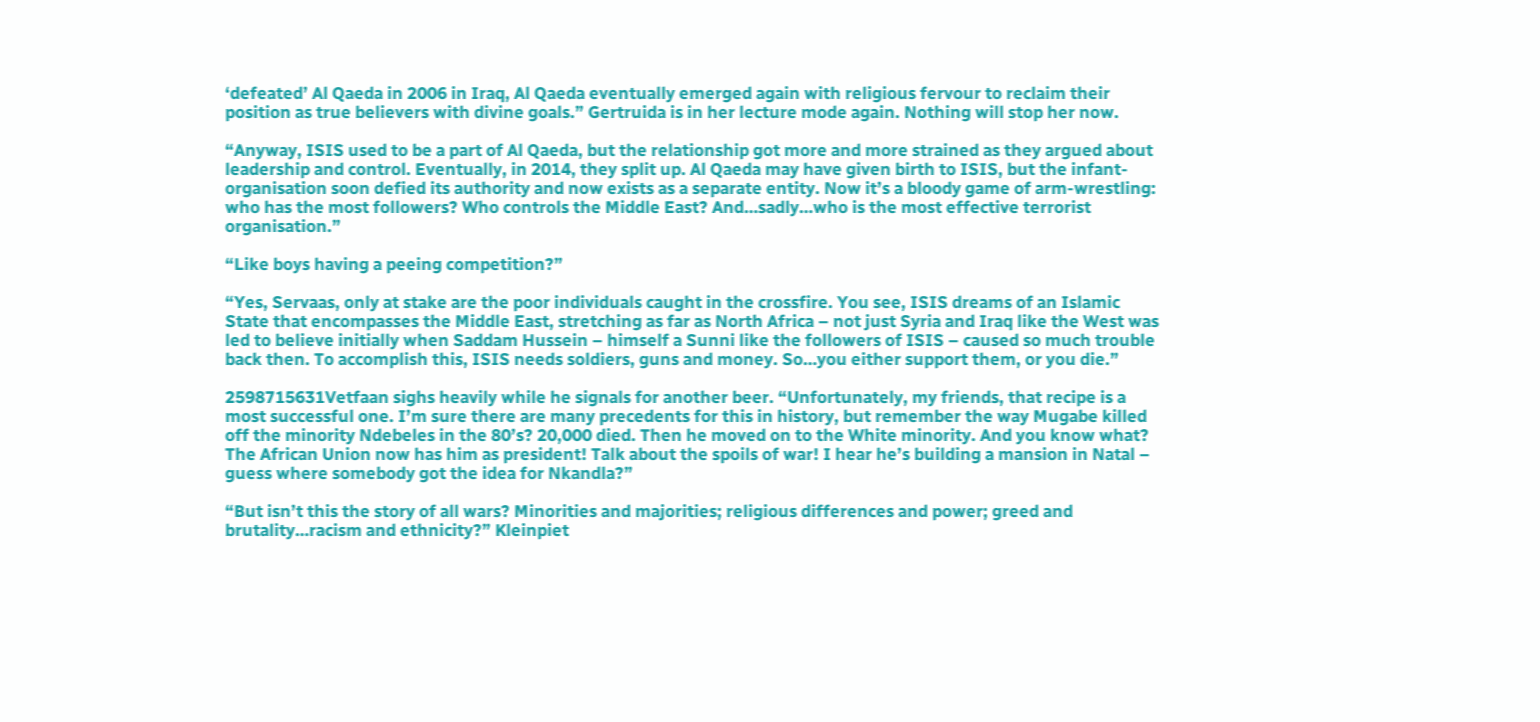‘defeated’ Al Qaeda in 2006 in Iraq, Al Qaeda eventually emerged again with religious fervour to reclaim their position as true believers with divine goals.” Gertruida is in her lecture mode again. Nothing will stop her now.

“Anyway, ISIS used to be a part of Al Qaeda, but the relationship got more and more strained as they argued about leadership and control. Eventually, in 2014, they split up. Al Qaeda may have given birth to ISIS, but the infant-organisation soon defied its authority and now exists as a separate entity. Now it’s a bloody game of arm-wrestling: who has the most followers? Who controls the Middle East? And…sadly…who is the most effective terrorist organisation.”

“Like boys having a peeing competition?”

“Yes, Servaas, only at stake are the poor individuals caught in the crossfire. You see, ISIS dreams of an Islamic State that encompasses the Middle East, stretching as far as North Africa – not just Syria and Iraq like the West was led to believe initially when Saddam Hussein – himself a Sunni like the followers of ISIS – caused so much trouble back then. To accomplish this, ISIS needs soldiers, guns and money. So…you either support them, or you die.”

2598715631Vetfaan sighs heavily while he signals for another beer. “Unfortunately, my friends, that recipe is a most successful one. I’m sure there are many precedents for this in history, but remember the way Mugabe killed off the minority Ndebeles in the 80’s? 20,000 died. Then he moved on to the White minority. And you know what? The African Union now has him as president! Talk about the spoils of war! I hear he’s building a mansion in Natal – guess where somebody got the idea for Nkandla?”

“But isn’t this the story of all wars? Minorities and majorities; religious differences and power; greed and brutality…racism and ethnicity?” Kleinpiet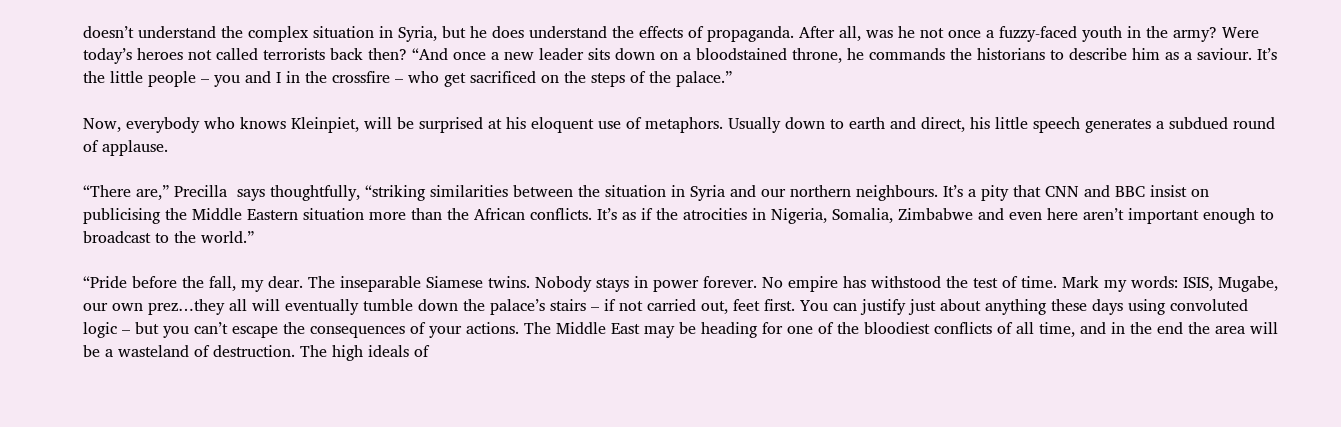doesn’t understand the complex situation in Syria, but he does understand the effects of propaganda. After all, was he not once a fuzzy-faced youth in the army? Were today’s heroes not called terrorists back then? “And once a new leader sits down on a bloodstained throne, he commands the historians to describe him as a saviour. It’s the little people – you and I in the crossfire – who get sacrificed on the steps of the palace.”

Now, everybody who knows Kleinpiet, will be surprised at his eloquent use of metaphors. Usually down to earth and direct, his little speech generates a subdued round of applause.

“There are,” Precilla  says thoughtfully, “striking similarities between the situation in Syria and our northern neighbours. It’s a pity that CNN and BBC insist on publicising the Middle Eastern situation more than the African conflicts. It’s as if the atrocities in Nigeria, Somalia, Zimbabwe and even here aren’t important enough to broadcast to the world.”

“Pride before the fall, my dear. The inseparable Siamese twins. Nobody stays in power forever. No empire has withstood the test of time. Mark my words: ISIS, Mugabe, our own prez…they all will eventually tumble down the palace’s stairs – if not carried out, feet first. You can justify just about anything these days using convoluted logic – but you can’t escape the consequences of your actions. The Middle East may be heading for one of the bloodiest conflicts of all time, and in the end the area will be a wasteland of destruction. The high ideals of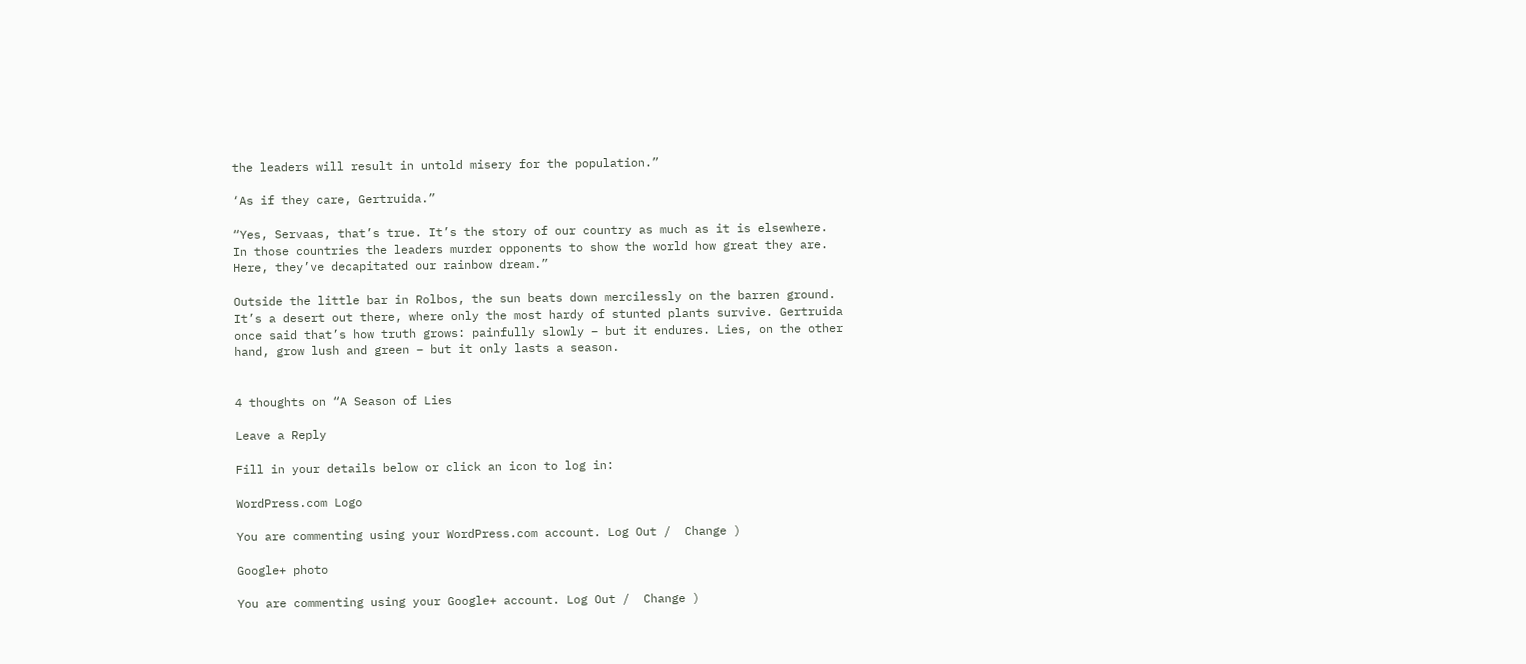the leaders will result in untold misery for the population.”

‘As if they care, Gertruida.”

“Yes, Servaas, that’s true. It’s the story of our country as much as it is elsewhere. In those countries the leaders murder opponents to show the world how great they are. Here, they’ve decapitated our rainbow dream.”

Outside the little bar in Rolbos, the sun beats down mercilessly on the barren ground. It’s a desert out there, where only the most hardy of stunted plants survive. Gertruida once said that’s how truth grows: painfully slowly – but it endures. Lies, on the other hand, grow lush and green – but it only lasts a season.


4 thoughts on “A Season of Lies

Leave a Reply

Fill in your details below or click an icon to log in:

WordPress.com Logo

You are commenting using your WordPress.com account. Log Out /  Change )

Google+ photo

You are commenting using your Google+ account. Log Out /  Change )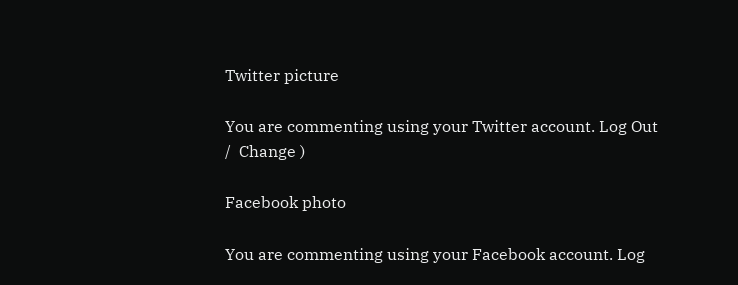Twitter picture

You are commenting using your Twitter account. Log Out /  Change )

Facebook photo

You are commenting using your Facebook account. Log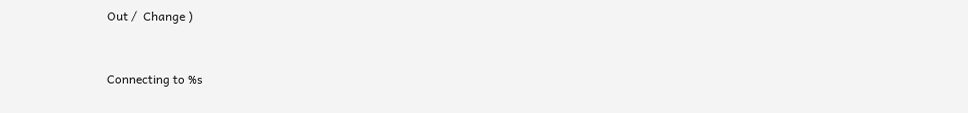Out /  Change )


Connecting to %s